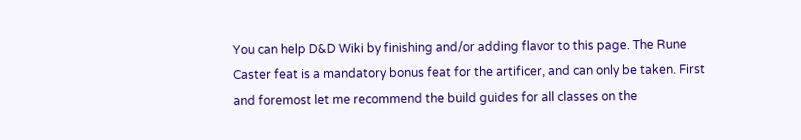You can help D&D Wiki by finishing and/or adding flavor to this page. The Rune Caster feat is a mandatory bonus feat for the artificer, and can only be taken. First and foremost let me recommend the build guides for all classes on the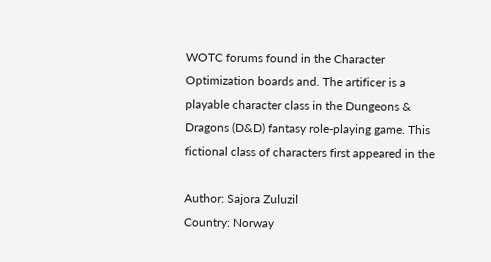WOTC forums found in the Character Optimization boards and. The artificer is a playable character class in the Dungeons & Dragons (D&D) fantasy role-playing game. This fictional class of characters first appeared in the

Author: Sajora Zuluzil
Country: Norway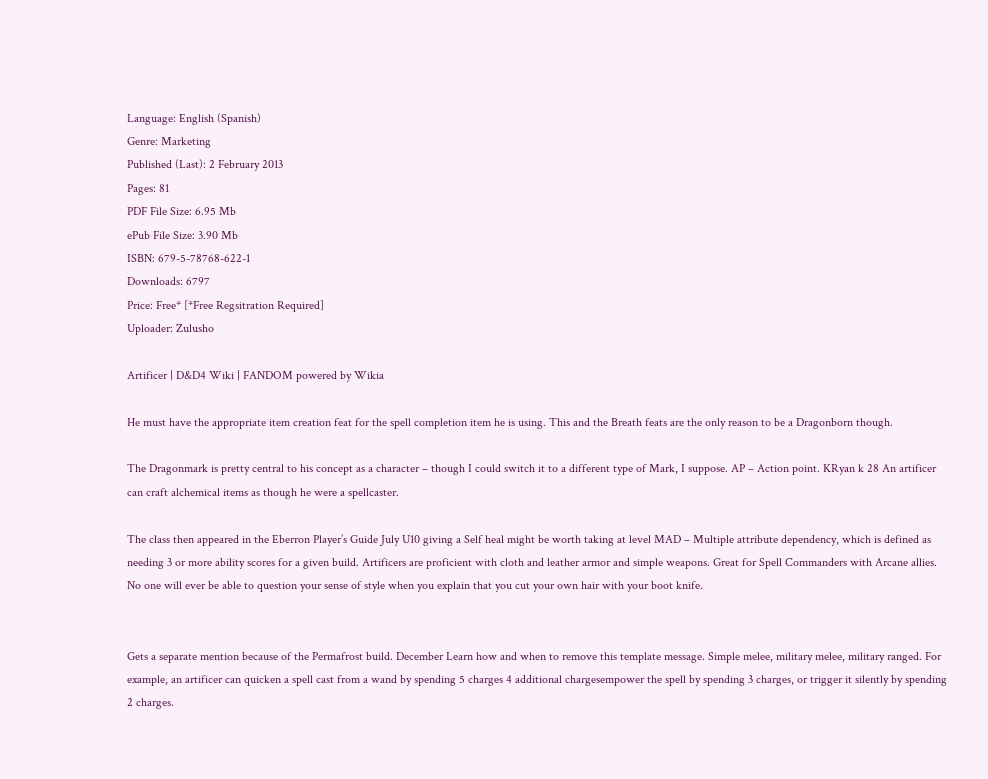Language: English (Spanish)
Genre: Marketing
Published (Last): 2 February 2013
Pages: 81
PDF File Size: 6.95 Mb
ePub File Size: 3.90 Mb
ISBN: 679-5-78768-622-1
Downloads: 6797
Price: Free* [*Free Regsitration Required]
Uploader: Zulusho

Artificer | D&D4 Wiki | FANDOM powered by Wikia

He must have the appropriate item creation feat for the spell completion item he is using. This and the Breath feats are the only reason to be a Dragonborn though.

The Dragonmark is pretty central to his concept as a character – though I could switch it to a different type of Mark, I suppose. AP – Action point. KRyan k 28 An artificer can craft alchemical items as though he were a spellcaster.

The class then appeared in the Eberron Player’s Guide July U10 giving a Self heal might be worth taking at level MAD – Multiple attribute dependency, which is defined as needing 3 or more ability scores for a given build. Artificers are proficient with cloth and leather armor and simple weapons. Great for Spell Commanders with Arcane allies. No one will ever be able to question your sense of style when you explain that you cut your own hair with your boot knife.


Gets a separate mention because of the Permafrost build. December Learn how and when to remove this template message. Simple melee, military melee, military ranged. For example, an artificer can quicken a spell cast from a wand by spending 5 charges 4 additional chargesempower the spell by spending 3 charges, or trigger it silently by spending 2 charges.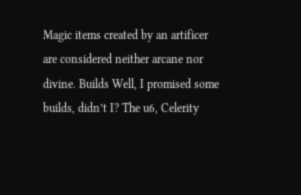Magic items created by an artificer are considered neither arcane nor divine. Builds Well, I promised some builds, didn’t I? The u6, Celerity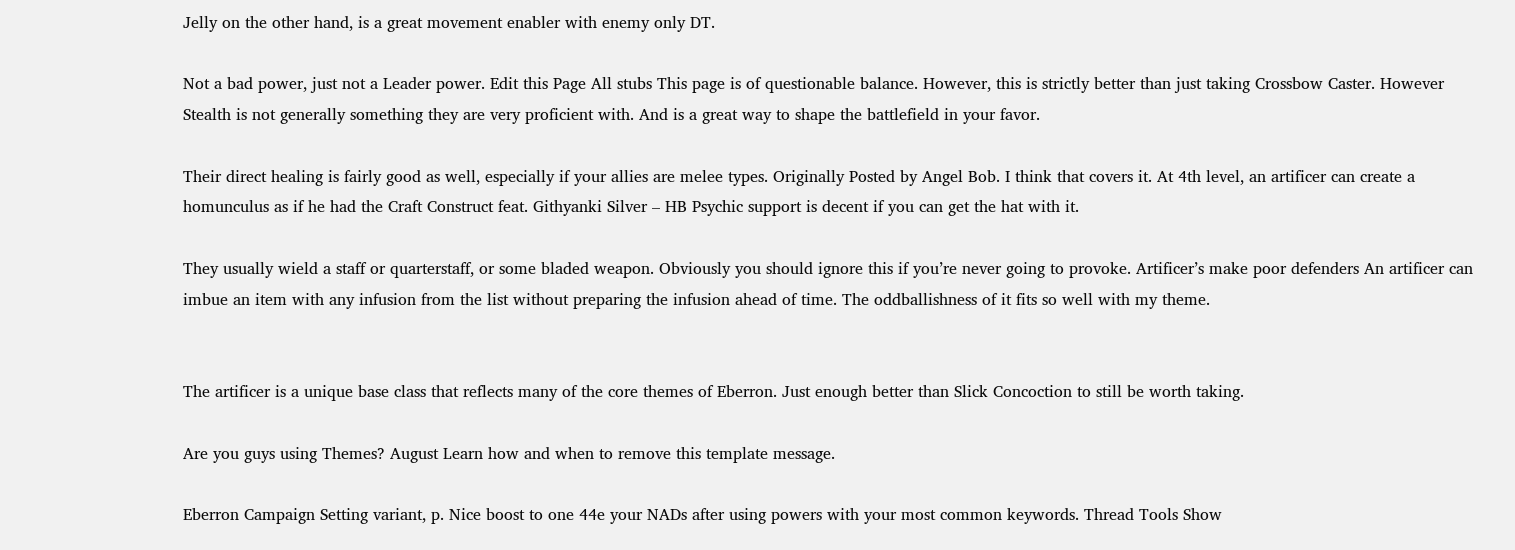Jelly on the other hand, is a great movement enabler with enemy only DT.

Not a bad power, just not a Leader power. Edit this Page All stubs This page is of questionable balance. However, this is strictly better than just taking Crossbow Caster. However Stealth is not generally something they are very proficient with. And is a great way to shape the battlefield in your favor.

Their direct healing is fairly good as well, especially if your allies are melee types. Originally Posted by Angel Bob. I think that covers it. At 4th level, an artificer can create a homunculus as if he had the Craft Construct feat. Githyanki Silver – HB Psychic support is decent if you can get the hat with it.

They usually wield a staff or quarterstaff, or some bladed weapon. Obviously you should ignore this if you’re never going to provoke. Artificer’s make poor defenders An artificer can imbue an item with any infusion from the list without preparing the infusion ahead of time. The oddballishness of it fits so well with my theme.


The artificer is a unique base class that reflects many of the core themes of Eberron. Just enough better than Slick Concoction to still be worth taking.

Are you guys using Themes? August Learn how and when to remove this template message.

Eberron Campaign Setting variant, p. Nice boost to one 44e your NADs after using powers with your most common keywords. Thread Tools Show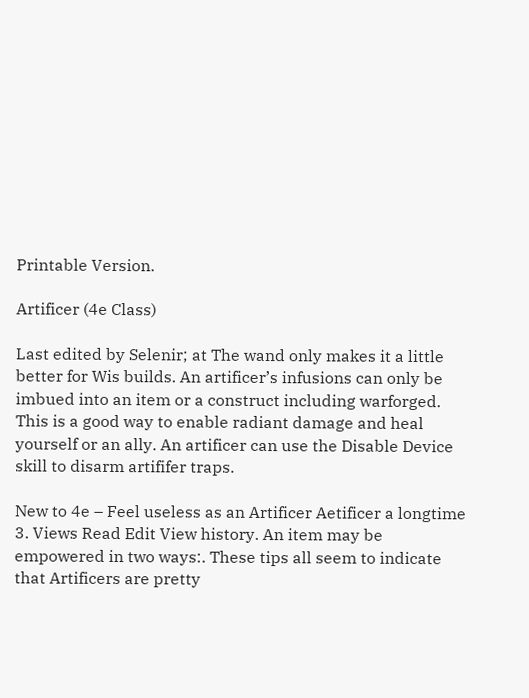Printable Version.

Artificer (4e Class)

Last edited by Selenir; at The wand only makes it a little better for Wis builds. An artificer’s infusions can only be imbued into an item or a construct including warforged. This is a good way to enable radiant damage and heal yourself or an ally. An artificer can use the Disable Device skill to disarm artififer traps.

New to 4e – Feel useless as an Artificer Aetificer a longtime 3. Views Read Edit View history. An item may be empowered in two ways:. These tips all seem to indicate that Artificers are pretty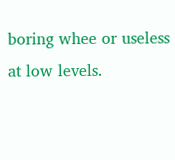boring whee or useless at low levels.